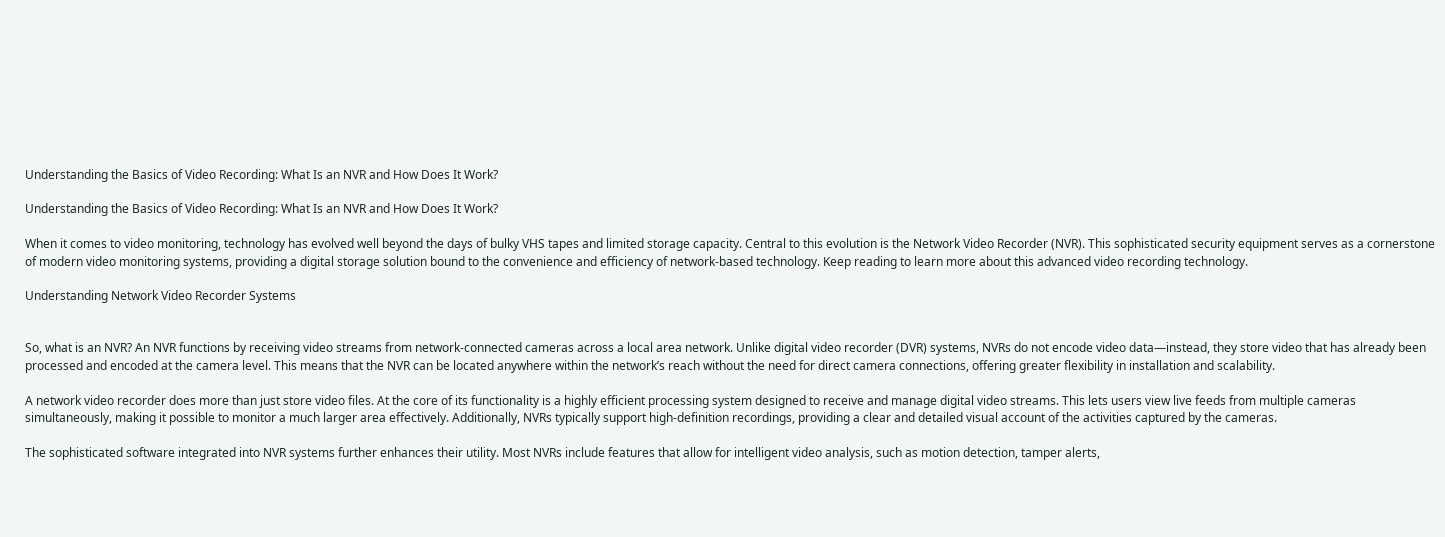Understanding the Basics of Video Recording: What Is an NVR and How Does It Work?

Understanding the Basics of Video Recording: What Is an NVR and How Does It Work?

When it comes to video monitoring, technology has evolved well beyond the days of bulky VHS tapes and limited storage capacity. Central to this evolution is the Network Video Recorder (NVR). This sophisticated security equipment serves as a cornerstone of modern video monitoring systems, providing a digital storage solution bound to the convenience and efficiency of network-based technology. Keep reading to learn more about this advanced video recording technology.

Understanding Network Video Recorder Systems


So, what is an NVR? An NVR functions by receiving video streams from network-connected cameras across a local area network. Unlike digital video recorder (DVR) systems, NVRs do not encode video data—instead, they store video that has already been processed and encoded at the camera level. This means that the NVR can be located anywhere within the network’s reach without the need for direct camera connections, offering greater flexibility in installation and scalability.

A network video recorder does more than just store video files. At the core of its functionality is a highly efficient processing system designed to receive and manage digital video streams. This lets users view live feeds from multiple cameras simultaneously, making it possible to monitor a much larger area effectively. Additionally, NVRs typically support high-definition recordings, providing a clear and detailed visual account of the activities captured by the cameras.

The sophisticated software integrated into NVR systems further enhances their utility. Most NVRs include features that allow for intelligent video analysis, such as motion detection, tamper alerts,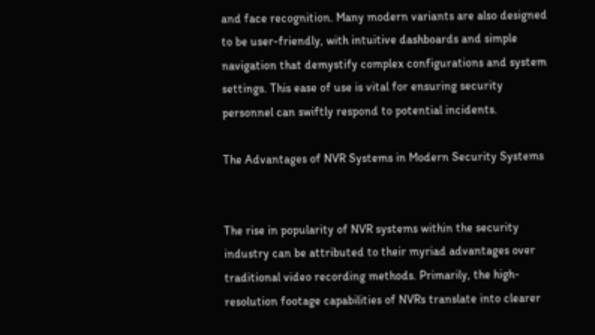and face recognition. Many modern variants are also designed to be user-friendly, with intuitive dashboards and simple navigation that demystify complex configurations and system settings. This ease of use is vital for ensuring security personnel can swiftly respond to potential incidents.

The Advantages of NVR Systems in Modern Security Systems


The rise in popularity of NVR systems within the security industry can be attributed to their myriad advantages over traditional video recording methods. Primarily, the high-resolution footage capabilities of NVRs translate into clearer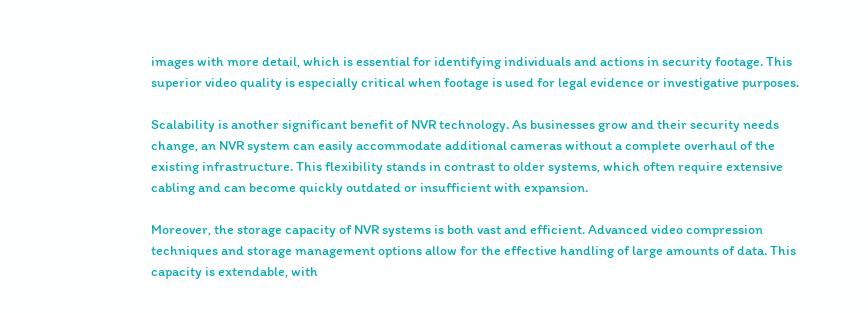images with more detail, which is essential for identifying individuals and actions in security footage. This superior video quality is especially critical when footage is used for legal evidence or investigative purposes.

Scalability is another significant benefit of NVR technology. As businesses grow and their security needs change, an NVR system can easily accommodate additional cameras without a complete overhaul of the existing infrastructure. This flexibility stands in contrast to older systems, which often require extensive cabling and can become quickly outdated or insufficient with expansion.

Moreover, the storage capacity of NVR systems is both vast and efficient. Advanced video compression techniques and storage management options allow for the effective handling of large amounts of data. This capacity is extendable, with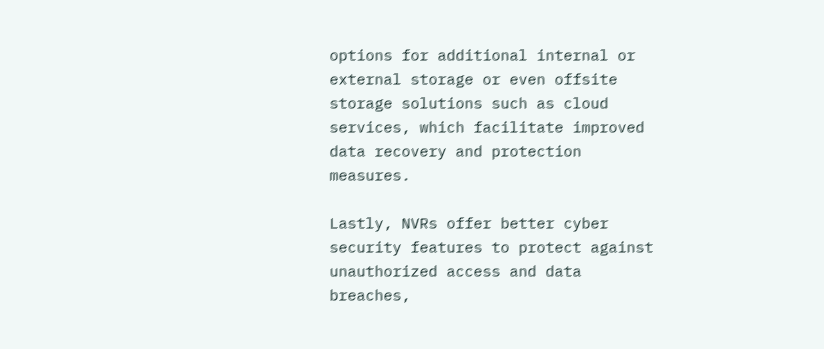options for additional internal or external storage or even offsite storage solutions such as cloud services, which facilitate improved data recovery and protection measures.

Lastly, NVRs offer better cyber security features to protect against unauthorized access and data breaches,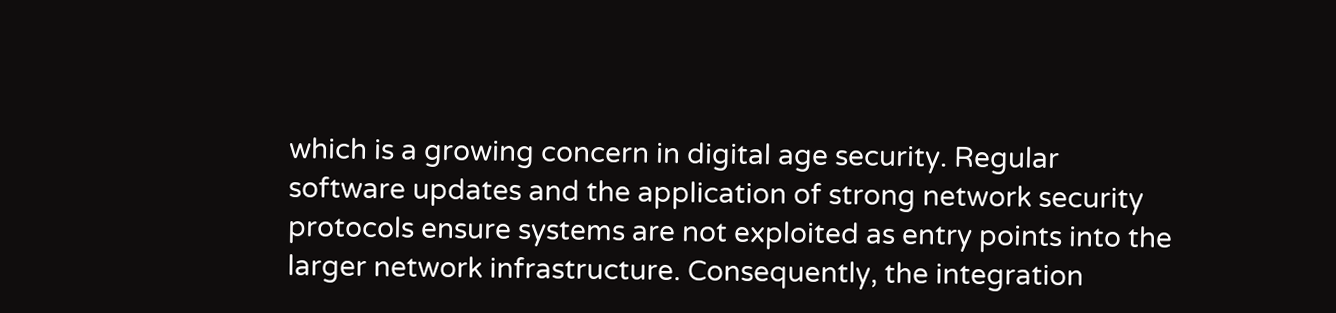which is a growing concern in digital age security. Regular software updates and the application of strong network security protocols ensure systems are not exploited as entry points into the larger network infrastructure. Consequently, the integration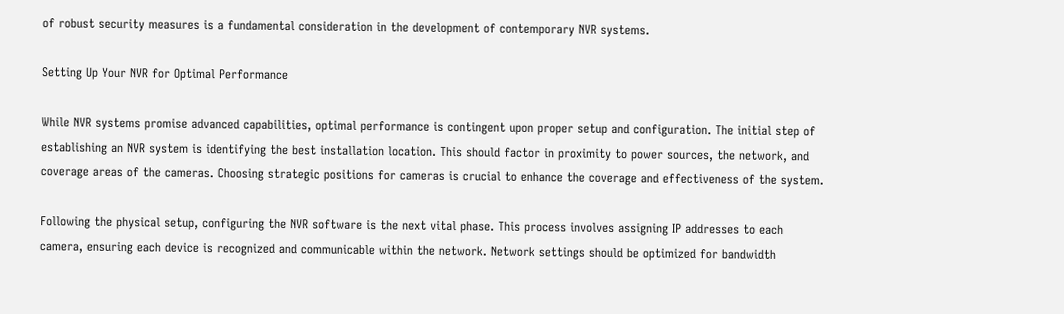of robust security measures is a fundamental consideration in the development of contemporary NVR systems.

Setting Up Your NVR for Optimal Performance

While NVR systems promise advanced capabilities, optimal performance is contingent upon proper setup and configuration. The initial step of establishing an NVR system is identifying the best installation location. This should factor in proximity to power sources, the network, and coverage areas of the cameras. Choosing strategic positions for cameras is crucial to enhance the coverage and effectiveness of the system.

Following the physical setup, configuring the NVR software is the next vital phase. This process involves assigning IP addresses to each camera, ensuring each device is recognized and communicable within the network. Network settings should be optimized for bandwidth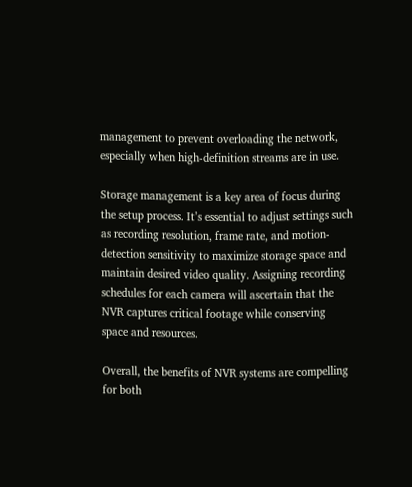management to prevent overloading the network, especially when high-definition streams are in use.

Storage management is a key area of focus during the setup process. It’s essential to adjust settings such as recording resolution, frame rate, and motion-detection sensitivity to maximize storage space and maintain desired video quality. Assigning recording schedules for each camera will ascertain that the NVR captures critical footage while conserving space and resources.

Overall, the benefits of NVR systems are compelling for both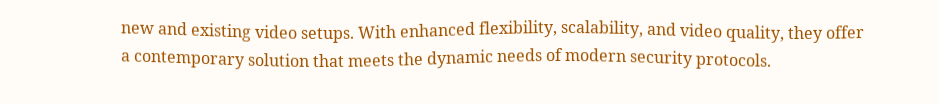new and existing video setups. With enhanced flexibility, scalability, and video quality, they offer a contemporary solution that meets the dynamic needs of modern security protocols.